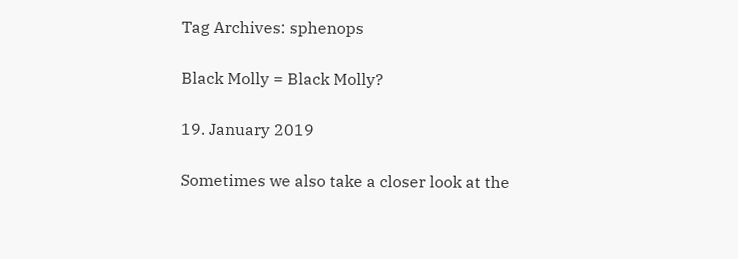Tag Archives: sphenops

Black Molly = Black Molly?

19. January 2019

Sometimes we also take a closer look at the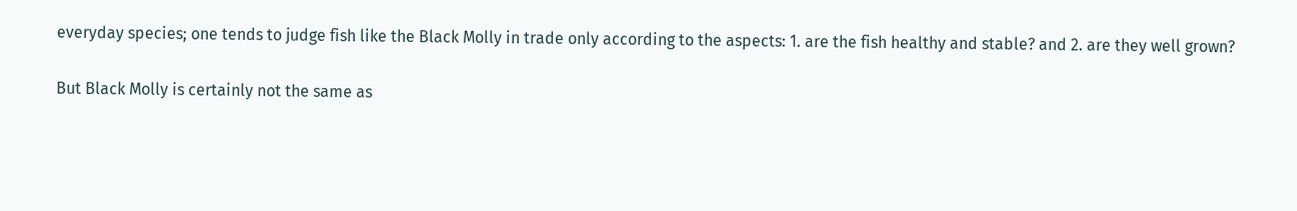everyday species; one tends to judge fish like the Black Molly in trade only according to the aspects: 1. are the fish healthy and stable? and 2. are they well grown?

But Black Molly is certainly not the same as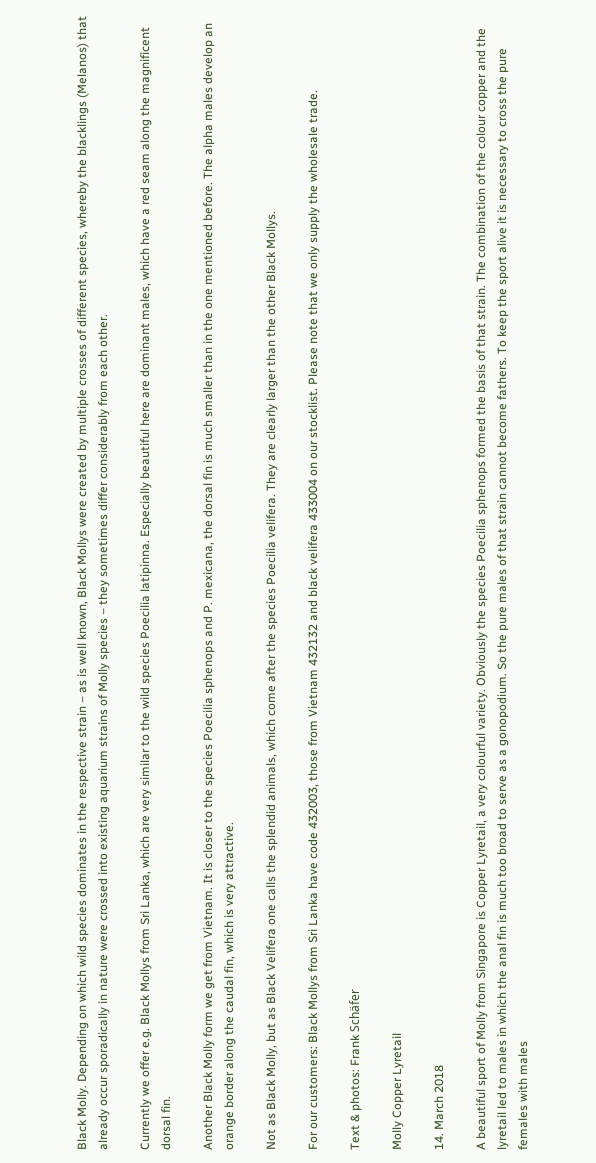Black Molly. Depending on which wild species dominates in the respective strain – as is well known, Black Mollys were created by multiple crosses of different species, whereby the blacklings (Melanos) that already occur sporadically in nature were crossed into existing aquarium strains of Molly species – they sometimes differ considerably from each other.

Currently we offer e.g. Black Mollys from Sri Lanka, which are very similar to the wild species Poecilia latipinna. Especially beautiful here are dominant males, which have a red seam along the magnificent dorsal fin.

Another Black Molly form we get from Vietnam. It is closer to the species Poecilia sphenops and P. mexicana, the dorsal fin is much smaller than in the one mentioned before. The alpha males develop an orange border along the caudal fin, which is very attractive.

Not as Black Molly, but as Black Velifera one calls the splendid animals, which come after the species Poecilia velifera. They are clearly larger than the other Black Mollys.

For our customers: Black Mollys from Sri Lanka have code 432003, those from Vietnam 432132 and black velifera 433004 on our stocklist. Please note that we only supply the wholesale trade.

Text & photos: Frank Schäfer

Molly Copper Lyretail

14. March 2018

A beautiful sport of Molly from Singapore is Copper Lyretail, a very colourful variety. Obviously the species Poecilia sphenops formed the basis of that strain. The combination of the colour copper and the lyretail led to males in which the anal fin is much too broad to serve as a gonopodium. So the pure males of that strain cannot become fathers. To keep the sport alive it is necessary to cross the pure females with males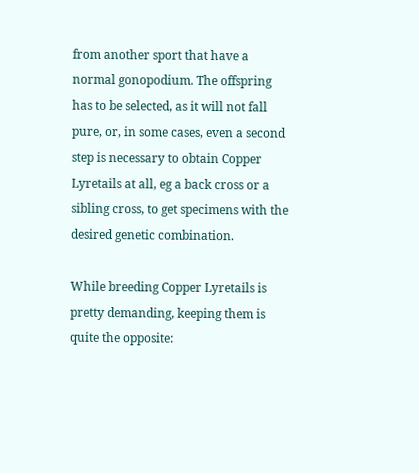from another sport that have a normal gonopodium. The offspring has to be selected, as it will not fall pure, or, in some cases, even a second step is necessary to obtain Copper Lyretails at all, eg a back cross or a sibling cross, to get specimens with the desired genetic combination.

While breeding Copper Lyretails is pretty demanding, keeping them is quite the opposite: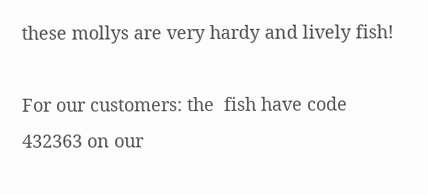these mollys are very hardy and lively fish!

For our customers: the  fish have code 432363 on our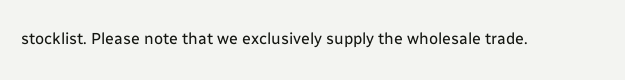stocklist. Please note that we exclusively supply the wholesale trade.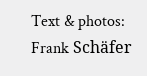Text & photos: Frank Schäfer